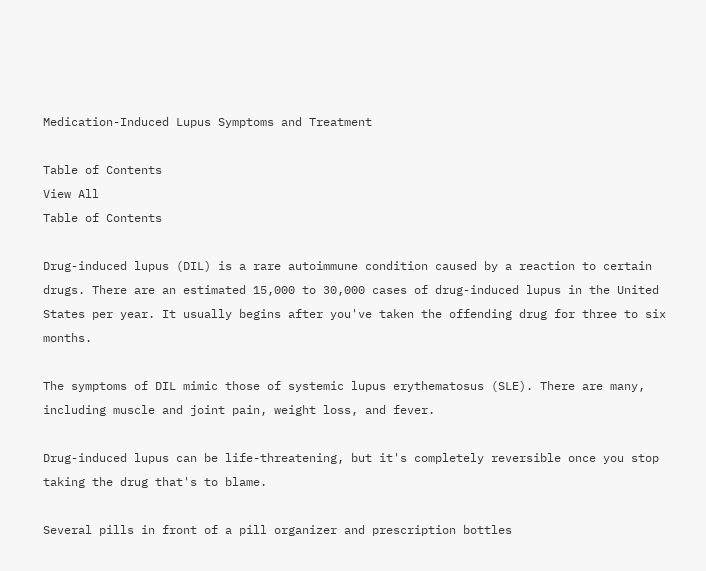Medication-Induced Lupus Symptoms and Treatment

Table of Contents
View All
Table of Contents

Drug-induced lupus (DIL) is a rare autoimmune condition caused by a reaction to certain drugs. There are an estimated 15,000 to 30,000 cases of drug-induced lupus in the United States per year. It usually begins after you've taken the offending drug for three to six months.

The symptoms of DIL mimic those of systemic lupus erythematosus (SLE). There are many, including muscle and joint pain, weight loss, and fever.

Drug-induced lupus can be life-threatening, but it's completely reversible once you stop taking the drug that's to blame.

Several pills in front of a pill organizer and prescription bottles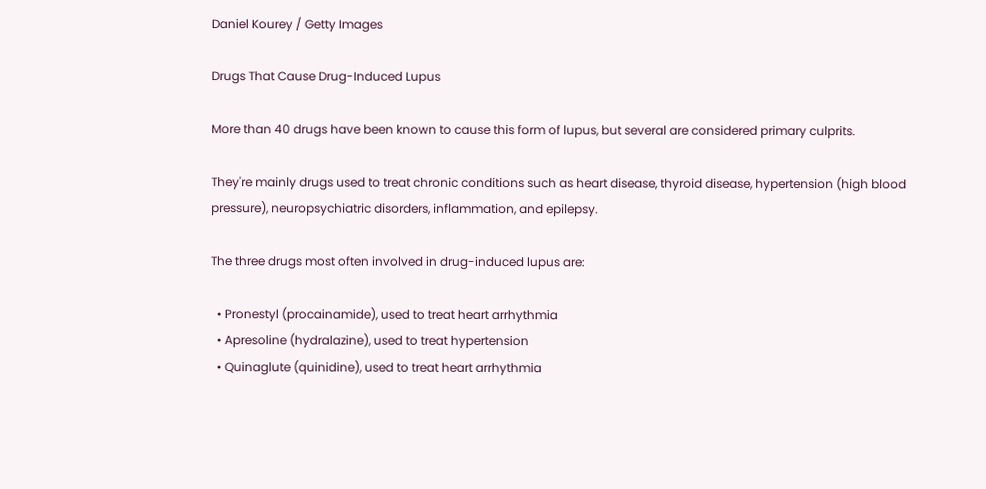Daniel Kourey / Getty Images

Drugs That Cause Drug-Induced Lupus

More than 40 drugs have been known to cause this form of lupus, but several are considered primary culprits.

They're mainly drugs used to treat chronic conditions such as heart disease, thyroid disease, hypertension (high blood pressure), neuropsychiatric disorders, inflammation, and epilepsy.

The three drugs most often involved in drug-induced lupus are:

  • Pronestyl (procainamide), used to treat heart arrhythmia
  • Apresoline (hydralazine), used to treat hypertension
  • Quinaglute (quinidine), used to treat heart arrhythmia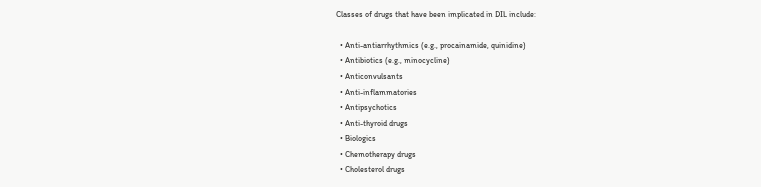Classes of drugs that have been implicated in DIL include:

  • Anti-antiarrhythmics (e.g., procainamide, quinidine)
  • Antibiotics (e.g., minocycline)
  • Anticonvulsants
  • Anti-inflammatories
  • Antipsychotics
  • Anti-thyroid drugs
  • Biologics
  • Chemotherapy drugs
  • Cholesterol drugs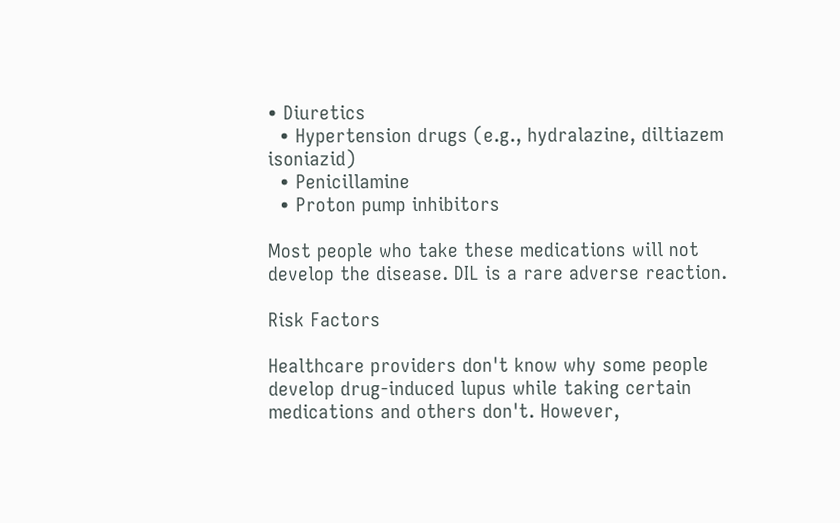• Diuretics
  • Hypertension drugs (e.g., hydralazine, diltiazem isoniazid)
  • Penicillamine
  • Proton pump inhibitors

Most people who take these medications will not develop the disease. DIL is a rare adverse reaction.

Risk Factors

Healthcare providers don't know why some people develop drug-induced lupus while taking certain medications and others don't. However,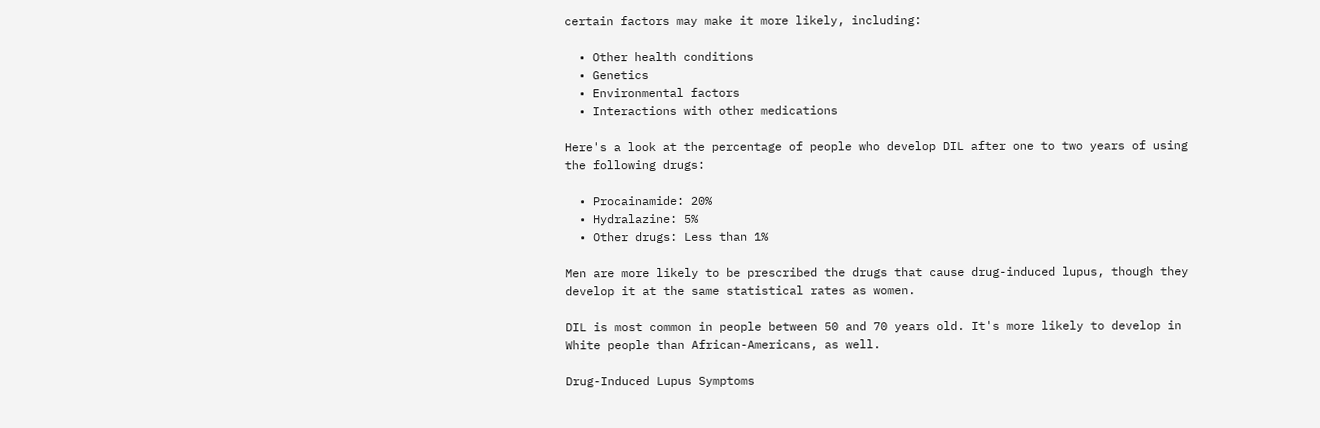certain factors may make it more likely, including:

  • Other health conditions
  • Genetics
  • Environmental factors
  • Interactions with other medications

Here's a look at the percentage of people who develop DIL after one to two years of using the following drugs:

  • Procainamide: 20%
  • Hydralazine: 5%
  • Other drugs: Less than 1%

Men are more likely to be prescribed the drugs that cause drug-induced lupus, though they develop it at the same statistical rates as women.

DIL is most common in people between 50 and 70 years old. It's more likely to develop in White people than African-Americans, as well.

Drug-Induced Lupus Symptoms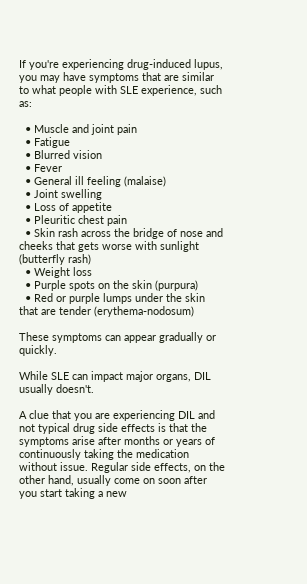If you're experiencing drug-induced lupus, you may have symptoms that are similar to what people with SLE experience, such as:

  • Muscle and joint pain
  • Fatigue
  • Blurred vision
  • Fever
  • General ill feeling (malaise)
  • Joint swelling
  • Loss of appetite
  • Pleuritic chest pain
  • Skin rash across the bridge of nose and cheeks that gets worse with sunlight (butterfly rash)
  • Weight loss
  • Purple spots on the skin (purpura)
  • Red or purple lumps under the skin that are tender (erythema-nodosum)

These symptoms can appear gradually or quickly.

While SLE can impact major organs, DIL usually doesn't.

A clue that you are experiencing DIL and not typical drug side effects is that the symptoms arise after months or years of continuously taking the medication without issue. Regular side effects, on the other hand, usually come on soon after you start taking a new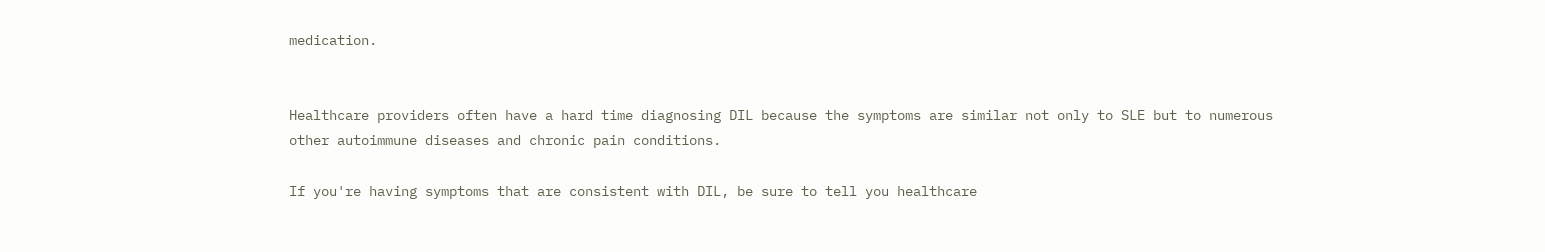medication.


Healthcare providers often have a hard time diagnosing DIL because the symptoms are similar not only to SLE but to numerous other autoimmune diseases and chronic pain conditions.

If you're having symptoms that are consistent with DIL, be sure to tell you healthcare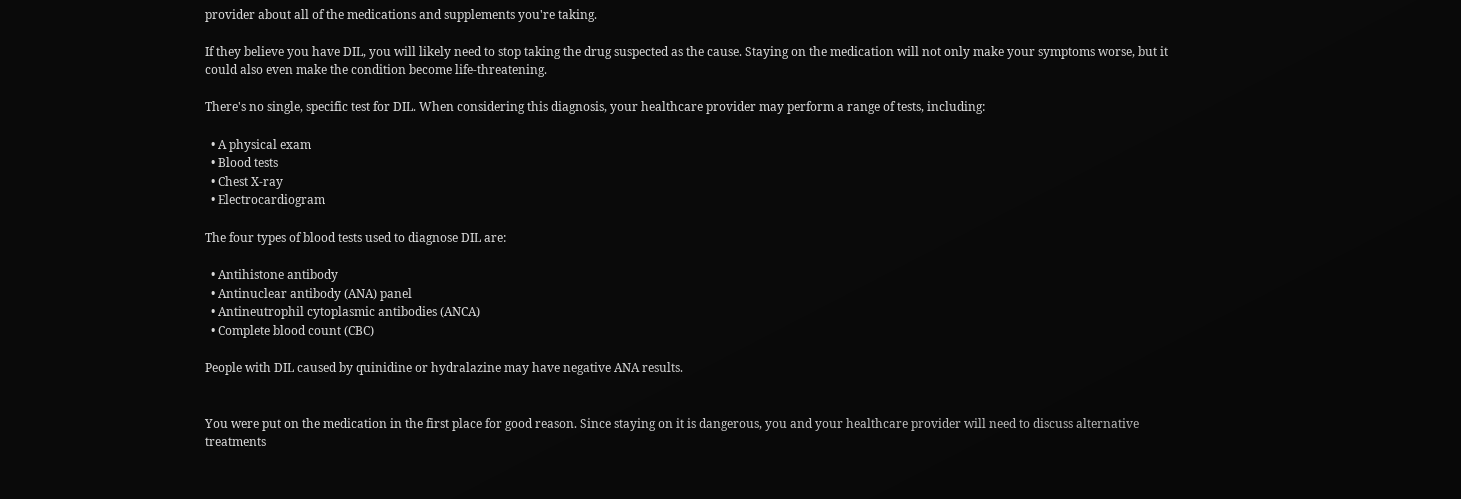provider about all of the medications and supplements you're taking.

If they believe you have DIL, you will likely need to stop taking the drug suspected as the cause. Staying on the medication will not only make your symptoms worse, but it could also even make the condition become life-threatening.

There's no single, specific test for DIL. When considering this diagnosis, your healthcare provider may perform a range of tests, including:

  • A physical exam
  • Blood tests
  • Chest X-ray
  • Electrocardiogram

The four types of blood tests used to diagnose DIL are:

  • Antihistone antibody
  • Antinuclear antibody (ANA) panel
  • Antineutrophil cytoplasmic antibodies (ANCA)
  • Complete blood count (CBC)

People with DIL caused by quinidine or hydralazine may have negative ANA results.


You were put on the medication in the first place for good reason. Since staying on it is dangerous, you and your healthcare provider will need to discuss alternative treatments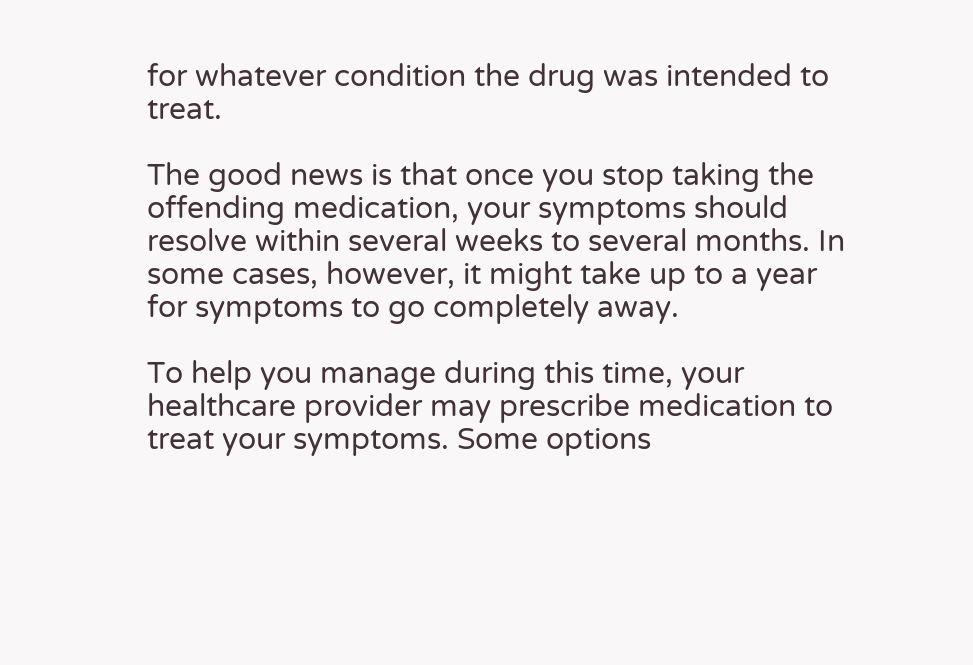for whatever condition the drug was intended to treat.

The good news is that once you stop taking the offending medication, your symptoms should resolve within several weeks to several months. In some cases, however, it might take up to a year for symptoms to go completely away.

To help you manage during this time, your healthcare provider may prescribe medication to treat your symptoms. Some options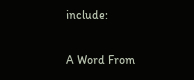include:

A Word From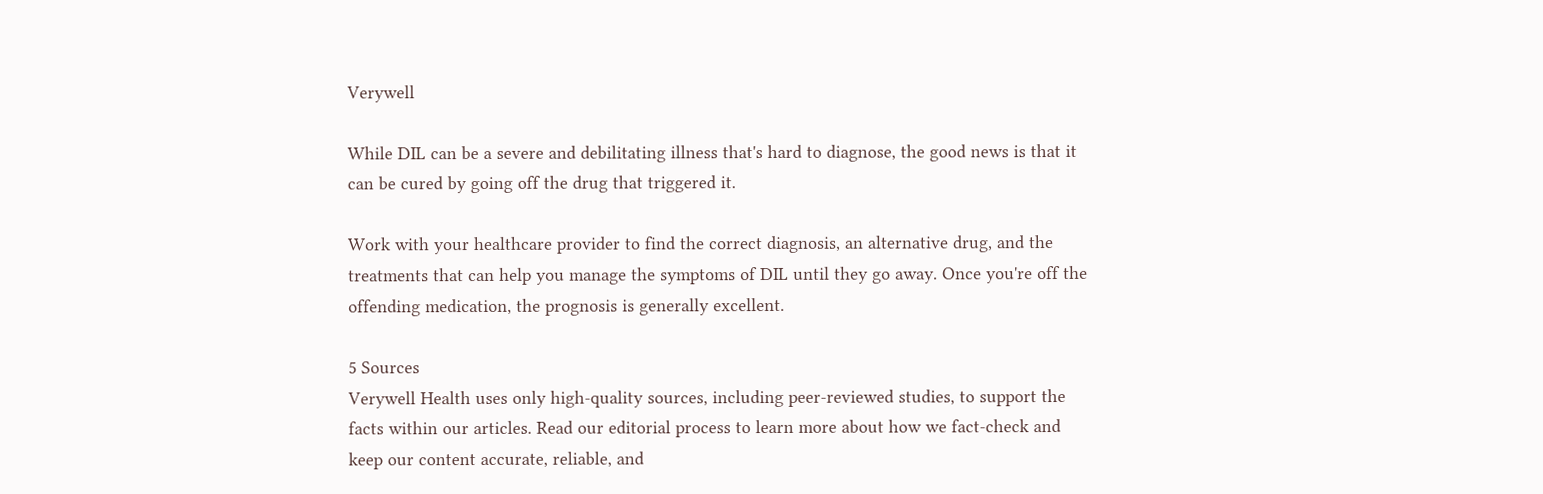Verywell

While DIL can be a severe and debilitating illness that's hard to diagnose, the good news is that it can be cured by going off the drug that triggered it.

Work with your healthcare provider to find the correct diagnosis, an alternative drug, and the treatments that can help you manage the symptoms of DIL until they go away. Once you're off the offending medication, the prognosis is generally excellent.

5 Sources
Verywell Health uses only high-quality sources, including peer-reviewed studies, to support the facts within our articles. Read our editorial process to learn more about how we fact-check and keep our content accurate, reliable, and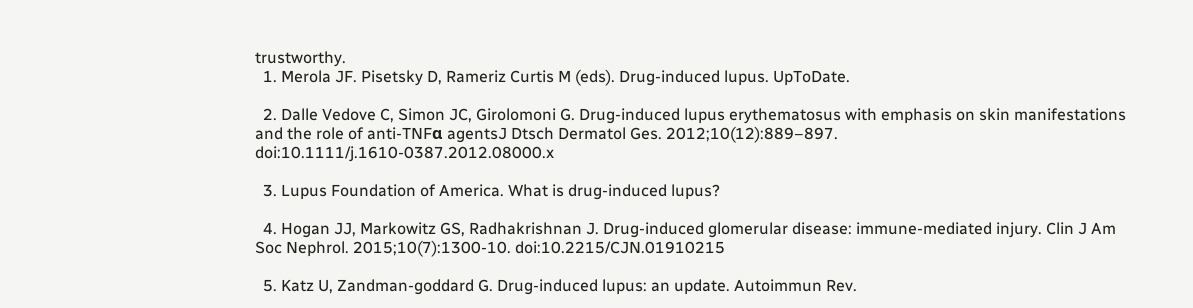trustworthy.
  1. Merola JF. Pisetsky D, Rameriz Curtis M (eds). Drug-induced lupus. UpToDate.

  2. Dalle Vedove C, Simon JC, Girolomoni G. Drug-induced lupus erythematosus with emphasis on skin manifestations and the role of anti-TNFα agentsJ Dtsch Dermatol Ges. 2012;10(12):889–897. doi:10.1111/j.1610-0387.2012.08000.x

  3. Lupus Foundation of America. What is drug-induced lupus?

  4. Hogan JJ, Markowitz GS, Radhakrishnan J. Drug-induced glomerular disease: immune-mediated injury. Clin J Am Soc Nephrol. 2015;10(7):1300-10. doi:10.2215/CJN.01910215

  5. Katz U, Zandman-goddard G. Drug-induced lupus: an update. Autoimmun Rev.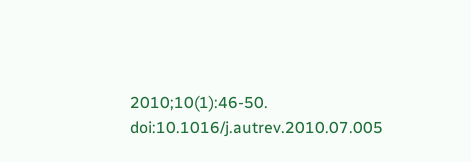2010;10(1):46-50. doi:10.1016/j.autrev.2010.07.005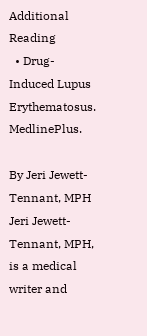Additional Reading
  • Drug-Induced Lupus Erythematosus. MedlinePlus.

By Jeri Jewett-Tennant, MPH
Jeri Jewett-Tennant, MPH, is a medical writer and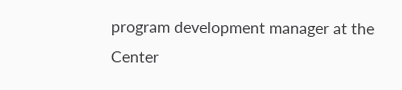program development manager at the Center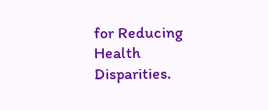for Reducing Health Disparities.